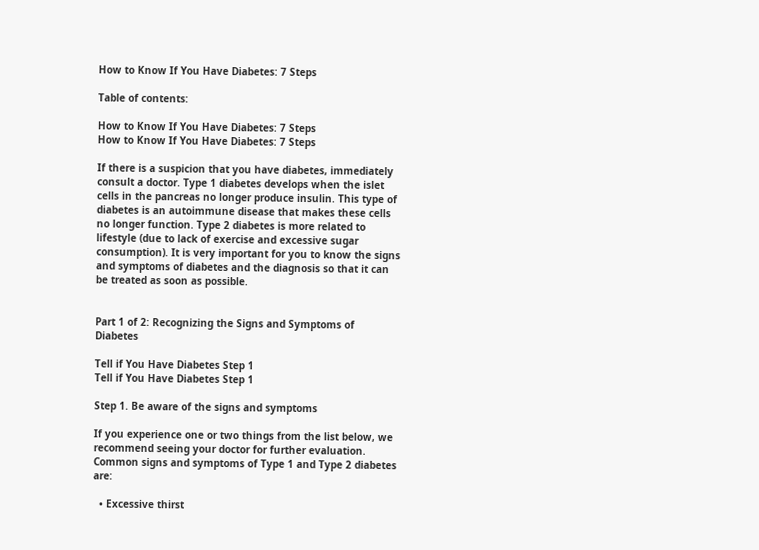How to Know If You Have Diabetes: 7 Steps

Table of contents:

How to Know If You Have Diabetes: 7 Steps
How to Know If You Have Diabetes: 7 Steps

If there is a suspicion that you have diabetes, immediately consult a doctor. Type 1 diabetes develops when the islet cells in the pancreas no longer produce insulin. This type of diabetes is an autoimmune disease that makes these cells no longer function. Type 2 diabetes is more related to lifestyle (due to lack of exercise and excessive sugar consumption). It is very important for you to know the signs and symptoms of diabetes and the diagnosis so that it can be treated as soon as possible.


Part 1 of 2: Recognizing the Signs and Symptoms of Diabetes

Tell if You Have Diabetes Step 1
Tell if You Have Diabetes Step 1

Step 1. Be aware of the signs and symptoms

If you experience one or two things from the list below, we recommend seeing your doctor for further evaluation. Common signs and symptoms of Type 1 and Type 2 diabetes are:

  • Excessive thirst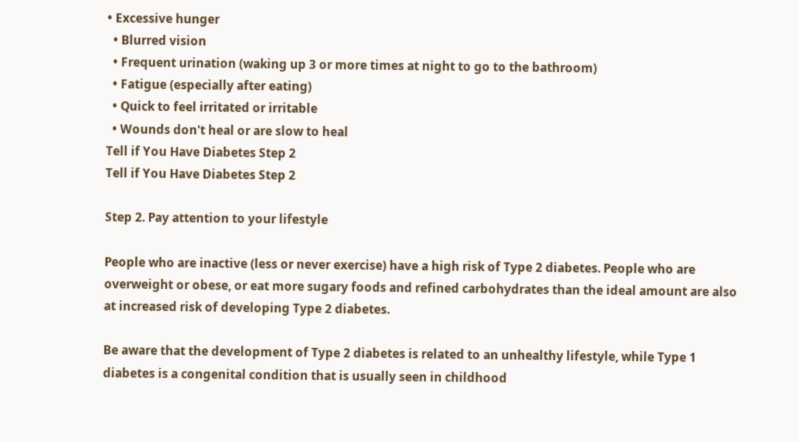• Excessive hunger
  • Blurred vision
  • Frequent urination (waking up 3 or more times at night to go to the bathroom)
  • Fatigue (especially after eating)
  • Quick to feel irritated or irritable
  • Wounds don't heal or are slow to heal
Tell if You Have Diabetes Step 2
Tell if You Have Diabetes Step 2

Step 2. Pay attention to your lifestyle

People who are inactive (less or never exercise) have a high risk of Type 2 diabetes. People who are overweight or obese, or eat more sugary foods and refined carbohydrates than the ideal amount are also at increased risk of developing Type 2 diabetes.

Be aware that the development of Type 2 diabetes is related to an unhealthy lifestyle, while Type 1 diabetes is a congenital condition that is usually seen in childhood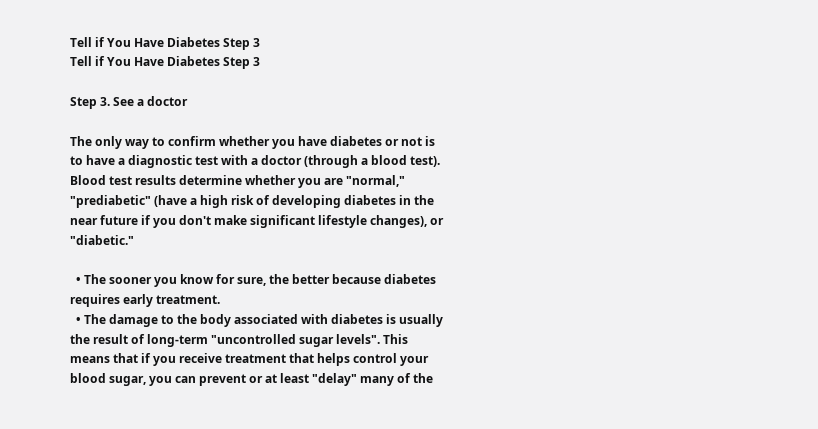Tell if You Have Diabetes Step 3
Tell if You Have Diabetes Step 3

Step 3. See a doctor

The only way to confirm whether you have diabetes or not is to have a diagnostic test with a doctor (through a blood test). Blood test results determine whether you are "normal," "prediabetic" (have a high risk of developing diabetes in the near future if you don't make significant lifestyle changes), or "diabetic."

  • The sooner you know for sure, the better because diabetes requires early treatment.
  • The damage to the body associated with diabetes is usually the result of long-term "uncontrolled sugar levels". This means that if you receive treatment that helps control your blood sugar, you can prevent or at least "delay" many of the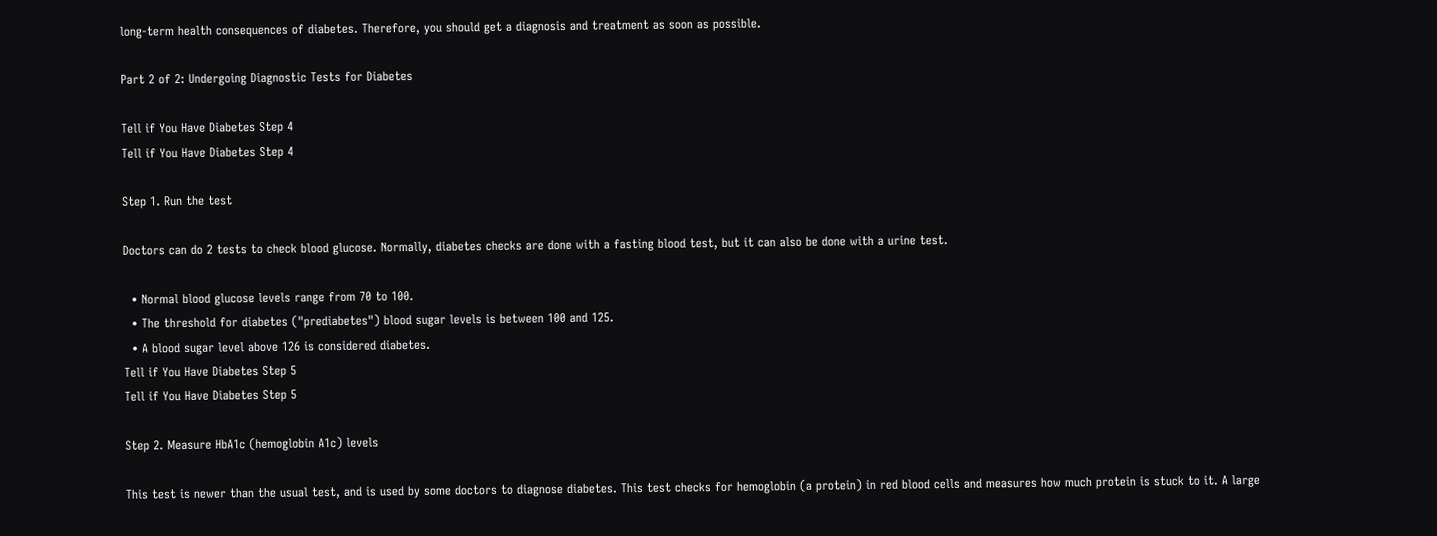long-term health consequences of diabetes. Therefore, you should get a diagnosis and treatment as soon as possible.

Part 2 of 2: Undergoing Diagnostic Tests for Diabetes

Tell if You Have Diabetes Step 4
Tell if You Have Diabetes Step 4

Step 1. Run the test

Doctors can do 2 tests to check blood glucose. Normally, diabetes checks are done with a fasting blood test, but it can also be done with a urine test.

  • Normal blood glucose levels range from 70 to 100.
  • The threshold for diabetes ("prediabetes") blood sugar levels is between 100 and 125.
  • A blood sugar level above 126 is considered diabetes.
Tell if You Have Diabetes Step 5
Tell if You Have Diabetes Step 5

Step 2. Measure HbA1c (hemoglobin A1c) levels

This test is newer than the usual test, and is used by some doctors to diagnose diabetes. This test checks for hemoglobin (a protein) in red blood cells and measures how much protein is stuck to it. A large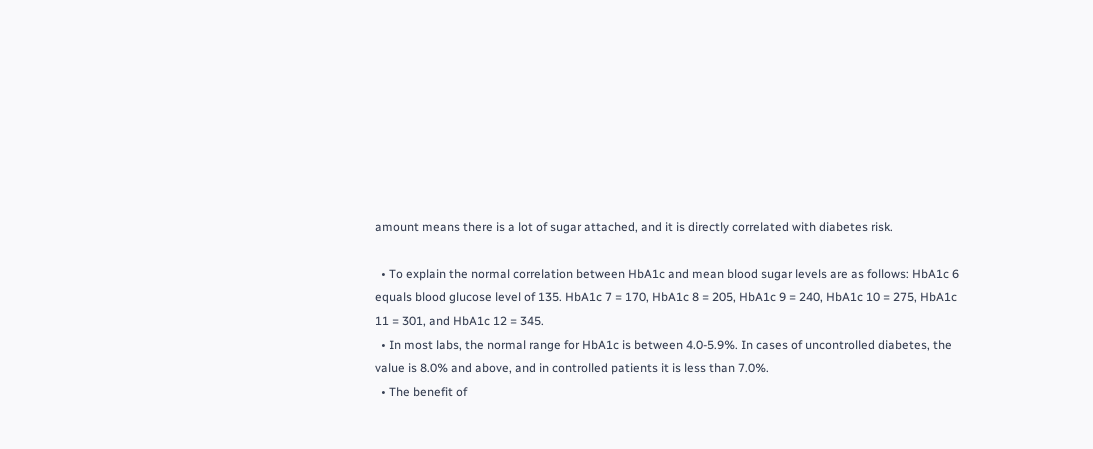amount means there is a lot of sugar attached, and it is directly correlated with diabetes risk.

  • To explain the normal correlation between HbA1c and mean blood sugar levels are as follows: HbA1c 6 equals blood glucose level of 135. HbA1c 7 = 170, HbA1c 8 = 205, HbA1c 9 = 240, HbA1c 10 = 275, HbA1c 11 = 301, and HbA1c 12 = 345.
  • In most labs, the normal range for HbA1c is between 4.0-5.9%. In cases of uncontrolled diabetes, the value is 8.0% and above, and in controlled patients it is less than 7.0%.
  • The benefit of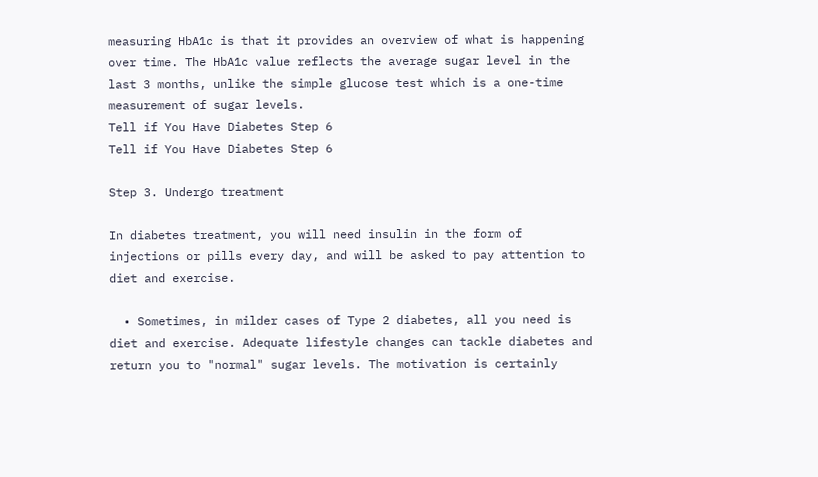measuring HbA1c is that it provides an overview of what is happening over time. The HbA1c value reflects the average sugar level in the last 3 months, unlike the simple glucose test which is a one-time measurement of sugar levels.
Tell if You Have Diabetes Step 6
Tell if You Have Diabetes Step 6

Step 3. Undergo treatment

In diabetes treatment, you will need insulin in the form of injections or pills every day, and will be asked to pay attention to diet and exercise.

  • Sometimes, in milder cases of Type 2 diabetes, all you need is diet and exercise. Adequate lifestyle changes can tackle diabetes and return you to "normal" sugar levels. The motivation is certainly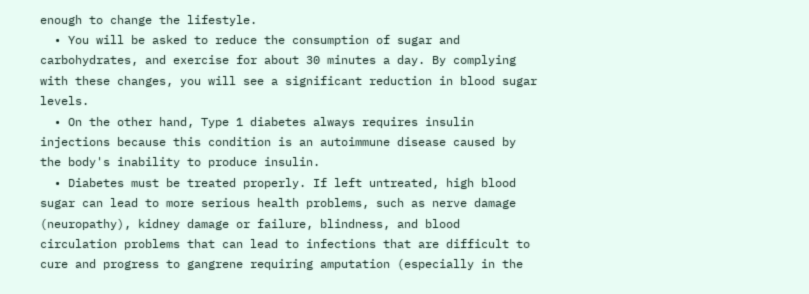enough to change the lifestyle.
  • You will be asked to reduce the consumption of sugar and carbohydrates, and exercise for about 30 minutes a day. By complying with these changes, you will see a significant reduction in blood sugar levels.
  • On the other hand, Type 1 diabetes always requires insulin injections because this condition is an autoimmune disease caused by the body's inability to produce insulin.
  • Diabetes must be treated properly. If left untreated, high blood sugar can lead to more serious health problems, such as nerve damage (neuropathy), kidney damage or failure, blindness, and blood circulation problems that can lead to infections that are difficult to cure and progress to gangrene requiring amputation (especially in the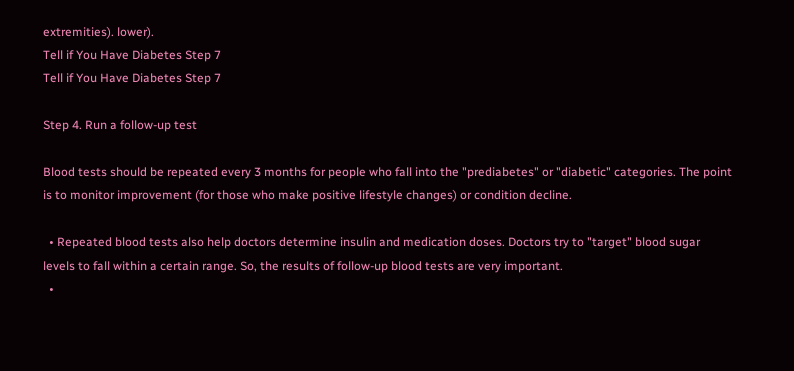extremities). lower).
Tell if You Have Diabetes Step 7
Tell if You Have Diabetes Step 7

Step 4. Run a follow-up test

Blood tests should be repeated every 3 months for people who fall into the "prediabetes" or "diabetic" categories. The point is to monitor improvement (for those who make positive lifestyle changes) or condition decline.

  • Repeated blood tests also help doctors determine insulin and medication doses. Doctors try to "target" blood sugar levels to fall within a certain range. So, the results of follow-up blood tests are very important.
  •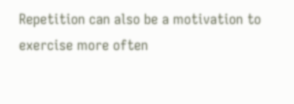Repetition can also be a motivation to exercise more often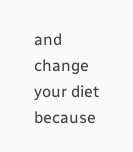and change your diet because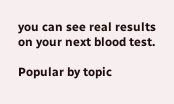you can see real results on your next blood test.

Popular by topic